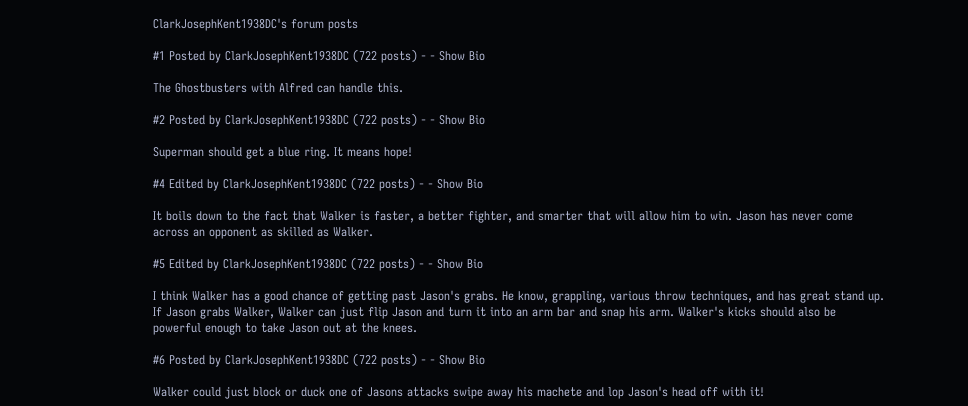ClarkJosephKent1938DC's forum posts

#1 Posted by ClarkJosephKent1938DC (722 posts) - - Show Bio

The Ghostbusters with Alfred can handle this.

#2 Posted by ClarkJosephKent1938DC (722 posts) - - Show Bio

Superman should get a blue ring. It means hope!

#4 Edited by ClarkJosephKent1938DC (722 posts) - - Show Bio

It boils down to the fact that Walker is faster, a better fighter, and smarter that will allow him to win. Jason has never come across an opponent as skilled as Walker.

#5 Edited by ClarkJosephKent1938DC (722 posts) - - Show Bio

I think Walker has a good chance of getting past Jason's grabs. He know, grappling, various throw techniques, and has great stand up. If Jason grabs Walker, Walker can just flip Jason and turn it into an arm bar and snap his arm. Walker's kicks should also be powerful enough to take Jason out at the knees.

#6 Posted by ClarkJosephKent1938DC (722 posts) - - Show Bio

Walker could just block or duck one of Jasons attacks swipe away his machete and lop Jason's head off with it!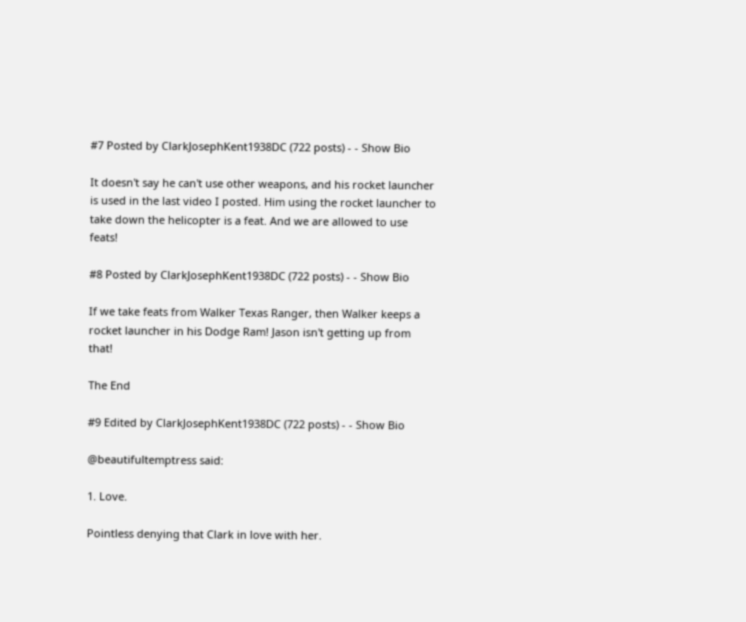#7 Posted by ClarkJosephKent1938DC (722 posts) - - Show Bio

It doesn't say he can't use other weapons, and his rocket launcher is used in the last video I posted. Him using the rocket launcher to take down the helicopter is a feat. And we are allowed to use feats!

#8 Posted by ClarkJosephKent1938DC (722 posts) - - Show Bio

If we take feats from Walker Texas Ranger, then Walker keeps a rocket launcher in his Dodge Ram! Jason isn't getting up from that!

The End

#9 Edited by ClarkJosephKent1938DC (722 posts) - - Show Bio

@beautifultemptress said:

1. Love.

Pointless denying that Clark in love with her.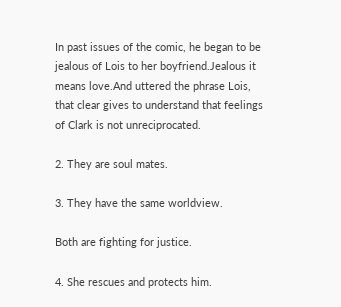In past issues of the comic, he began to be jealous of Lois to her boyfriend.Jealous it means love.And uttered the phrase Lois, that clear gives to understand that feelings of Clark is not unreciprocated.

2. They are soul mates.

3. They have the same worldview.

Both are fighting for justice.

4. She rescues and protects him.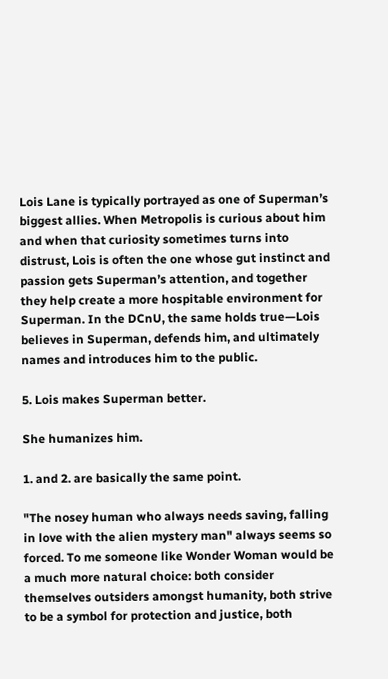Lois Lane is typically portrayed as one of Superman’s biggest allies. When Metropolis is curious about him and when that curiosity sometimes turns into distrust, Lois is often the one whose gut instinct and passion gets Superman’s attention, and together they help create a more hospitable environment for Superman. In the DCnU, the same holds true—Lois believes in Superman, defends him, and ultimately names and introduces him to the public.

5. Lois makes Superman better.

She humanizes him.

1. and 2. are basically the same point.

"The nosey human who always needs saving, falling in love with the alien mystery man" always seems so forced. To me someone like Wonder Woman would be a much more natural choice: both consider themselves outsiders amongst humanity, both strive to be a symbol for protection and justice, both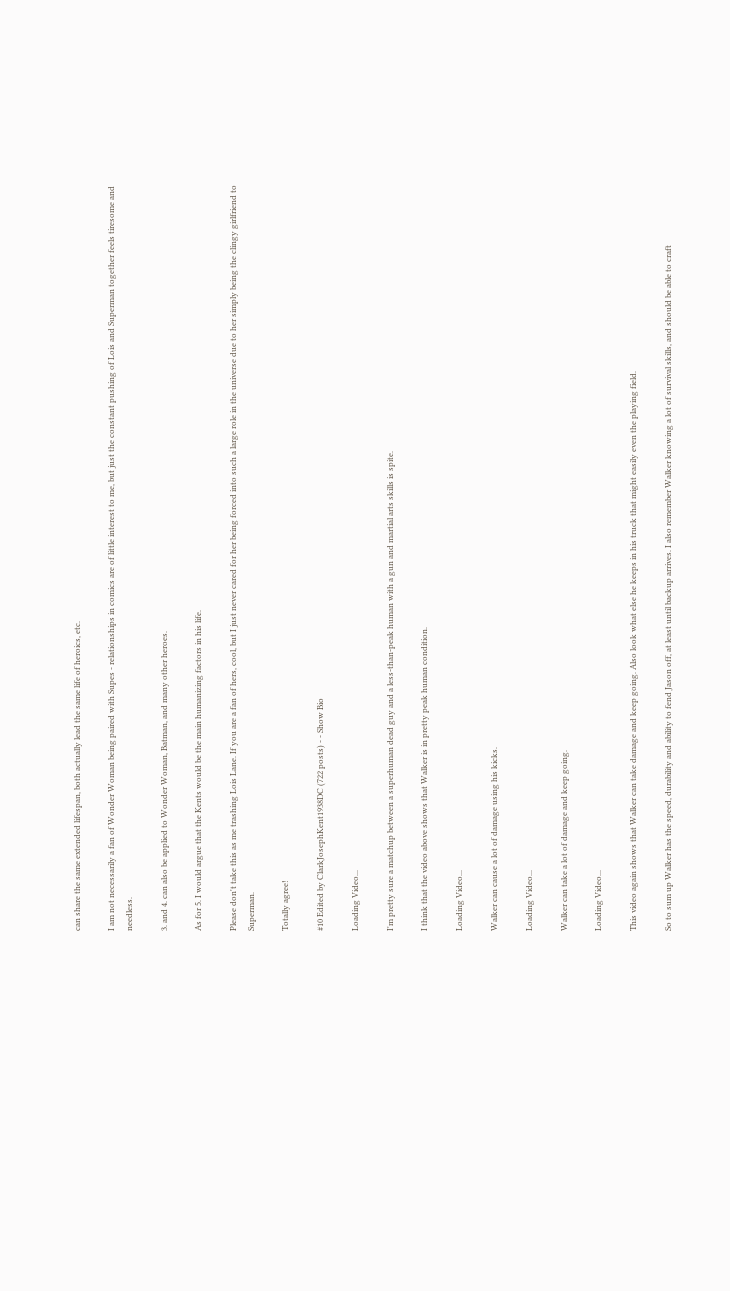can share the same extended lifespan, both actually lead the same life of heroics, etc.

I am not necessarily a fan of Wonder Woman being paired with Supes - relationships in comics are of little interest to me, but just the constant pushing of Lois and Superman together feels tiresome and needless.

3. and 4. can also be applied to Wonder Woman, Batman, and many other heroes.

As for 5. I would argue that the Kents would be the main humanizing factors in his life.

Please don't take this as me trashing Lois Lane. If you are a fan of hers, cool, but I just never cared for her being forced into such a large role in the universe due to her simply being the clingy girlfriend to Superman.

Totally agree!

#10 Edited by ClarkJosephKent1938DC (722 posts) - - Show Bio

Loading Video...

I'm pretty sure a matchup between a superhuman dead guy and a less-than-peak human with a gun and martial arts skills is spite.

I think that the video above shows that Walker is in pretty peak human condition.

Loading Video...

Walker can cause a lot of damage using his kicks.

Loading Video...

Walker can take a lot of damage and keep going.

Loading Video...

This video again shows that Walker can take damage and keep going. Also look what else he keeps in his truck that might easily even the playing field.

So to sum up Walker has the speed, durability and ability to fend Jason off, at least until backup arrives. I also remember Walker knowing a lot of survival skills, and should be able to craft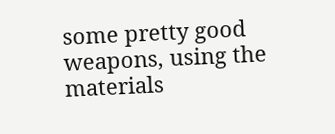some pretty good weapons, using the materials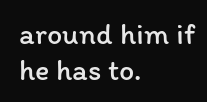around him if he has to.